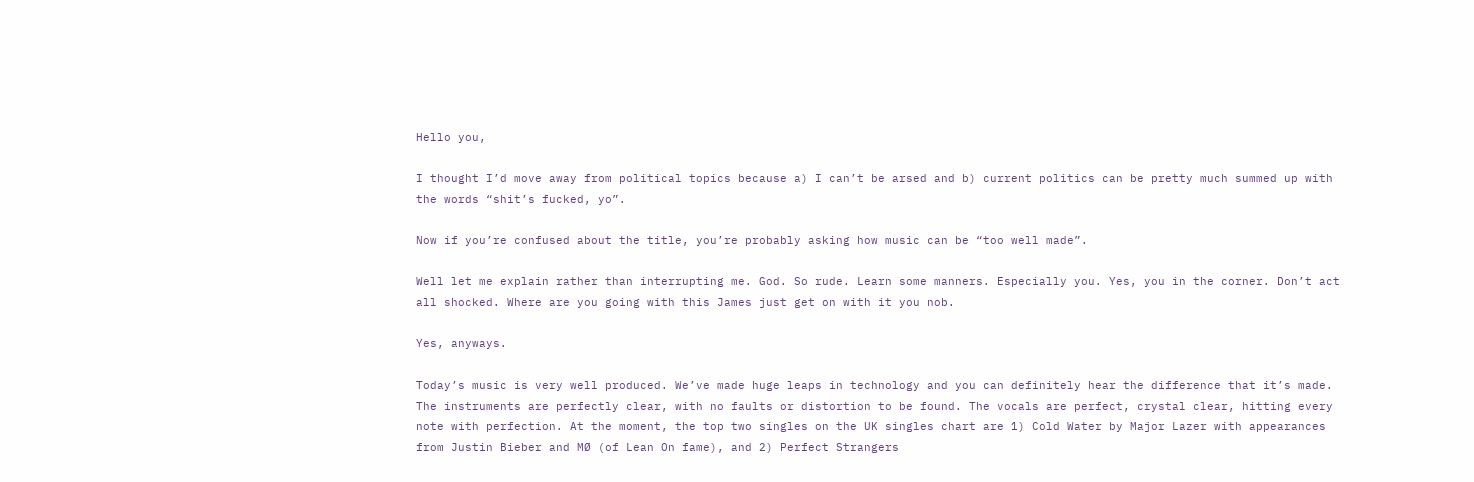Hello you,

I thought I’d move away from political topics because a) I can’t be arsed and b) current politics can be pretty much summed up with the words “shit’s fucked, yo”.

Now if you’re confused about the title, you’re probably asking how music can be “too well made”.

Well let me explain rather than interrupting me. God. So rude. Learn some manners. Especially you. Yes, you in the corner. Don’t act all shocked. Where are you going with this James just get on with it you nob.

Yes, anyways.

Today’s music is very well produced. We’ve made huge leaps in technology and you can definitely hear the difference that it’s made. The instruments are perfectly clear, with no faults or distortion to be found. The vocals are perfect, crystal clear, hitting every note with perfection. At the moment, the top two singles on the UK singles chart are 1) Cold Water by Major Lazer with appearances from Justin Bieber and MØ (of Lean On fame), and 2) Perfect Strangers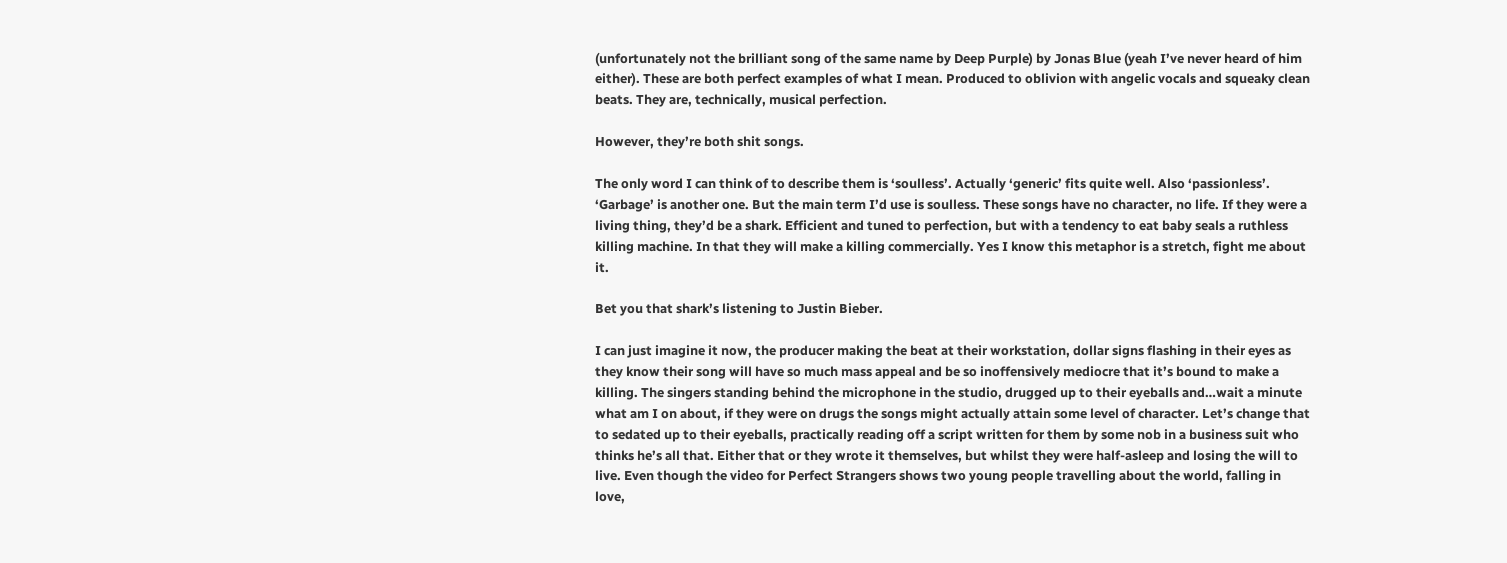(unfortunately not the brilliant song of the same name by Deep Purple) by Jonas Blue (yeah I’ve never heard of him either). These are both perfect examples of what I mean. Produced to oblivion with angelic vocals and squeaky clean beats. They are, technically, musical perfection.

However, they’re both shit songs.

The only word I can think of to describe them is ‘soulless’. Actually ‘generic’ fits quite well. Also ‘passionless’. ‘Garbage’ is another one. But the main term I’d use is soulless. These songs have no character, no life. If they were a living thing, they’d be a shark. Efficient and tuned to perfection, but with a tendency to eat baby seals a ruthless killing machine. In that they will make a killing commercially. Yes I know this metaphor is a stretch, fight me about it.

Bet you that shark’s listening to Justin Bieber.

I can just imagine it now, the producer making the beat at their workstation, dollar signs flashing in their eyes as they know their song will have so much mass appeal and be so inoffensively mediocre that it’s bound to make a killing. The singers standing behind the microphone in the studio, drugged up to their eyeballs and…wait a minute what am I on about, if they were on drugs the songs might actually attain some level of character. Let’s change that to sedated up to their eyeballs, practically reading off a script written for them by some nob in a business suit who thinks he’s all that. Either that or they wrote it themselves, but whilst they were half-asleep and losing the will to live. Even though the video for Perfect Strangers shows two young people travelling about the world, falling in love,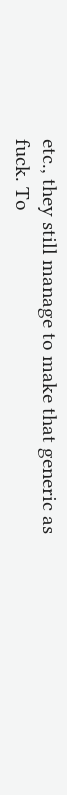etc., they still manage to make that generic as fuck. To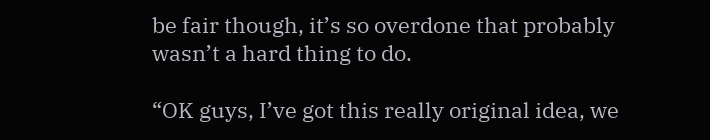be fair though, it’s so overdone that probably wasn’t a hard thing to do.

“OK guys, I’ve got this really original idea, we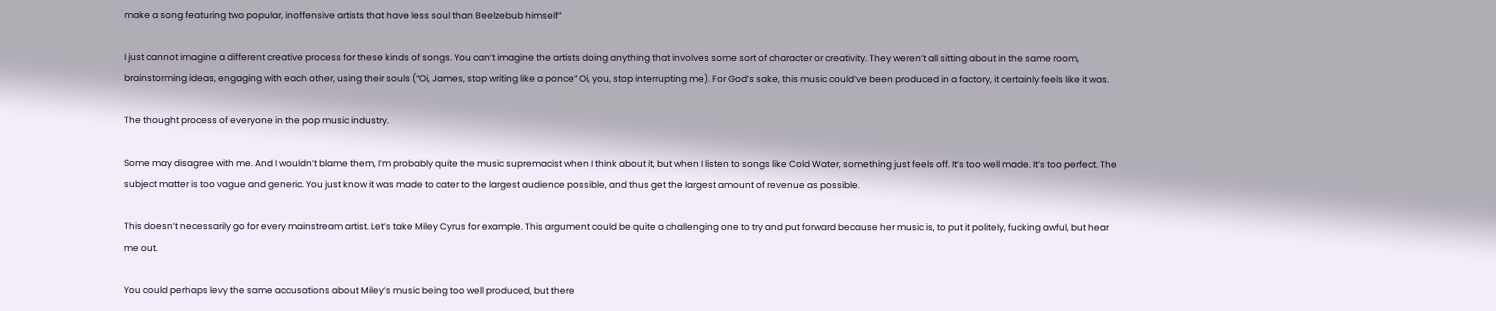make a song featuring two popular, inoffensive artists that have less soul than Beelzebub himself”

I just cannot imagine a different creative process for these kinds of songs. You can’t imagine the artists doing anything that involves some sort of character or creativity. They weren’t all sitting about in the same room,  brainstorming ideas, engaging with each other, using their souls (“Oi, James, stop writing like a ponce” Oi, you, stop interrupting me). For God’s sake, this music could’ve been produced in a factory, it certainly feels like it was.

The thought process of everyone in the pop music industry.

Some may disagree with me. And I wouldn’t blame them, I’m probably quite the music supremacist when I think about it, but when I listen to songs like Cold Water, something just feels off. It’s too well made. It’s too perfect. The subject matter is too vague and generic. You just know it was made to cater to the largest audience possible, and thus get the largest amount of revenue as possible.

This doesn’t necessarily go for every mainstream artist. Let’s take Miley Cyrus for example. This argument could be quite a challenging one to try and put forward because her music is, to put it politely, fucking awful, but hear me out.

You could perhaps levy the same accusations about Miley’s music being too well produced, but there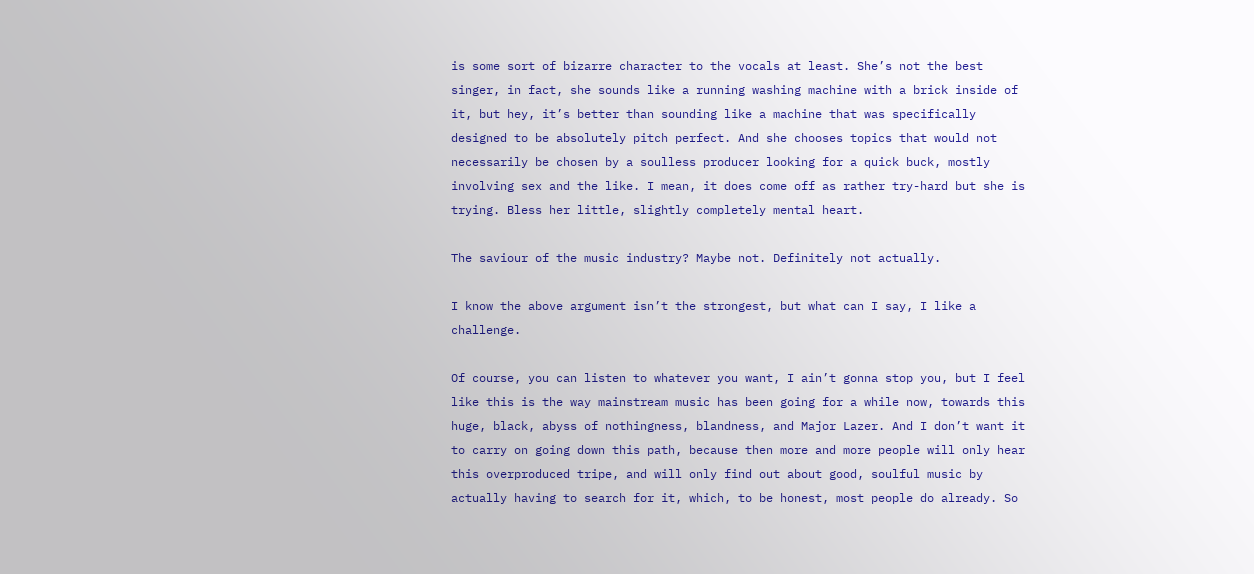is some sort of bizarre character to the vocals at least. She’s not the best singer, in fact, she sounds like a running washing machine with a brick inside of it, but hey, it’s better than sounding like a machine that was specifically designed to be absolutely pitch perfect. And she chooses topics that would not necessarily be chosen by a soulless producer looking for a quick buck, mostly involving sex and the like. I mean, it does come off as rather try-hard but she is trying. Bless her little, slightly completely mental heart.

The saviour of the music industry? Maybe not. Definitely not actually.

I know the above argument isn’t the strongest, but what can I say, I like a challenge.

Of course, you can listen to whatever you want, I ain’t gonna stop you, but I feel like this is the way mainstream music has been going for a while now, towards this huge, black, abyss of nothingness, blandness, and Major Lazer. And I don’t want it to carry on going down this path, because then more and more people will only hear this overproduced tripe, and will only find out about good, soulful music by actually having to search for it, which, to be honest, most people do already. So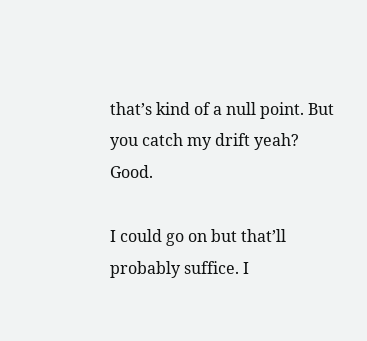that’s kind of a null point. But you catch my drift yeah? Good.

I could go on but that’ll probably suffice. I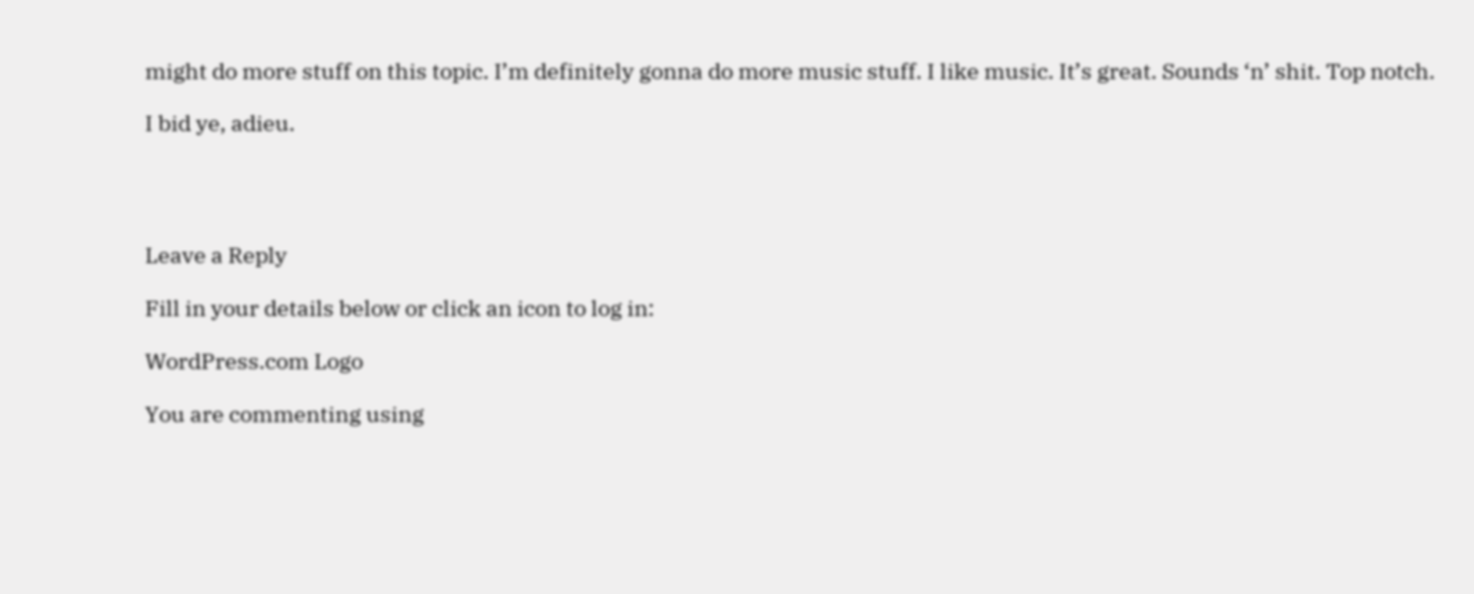might do more stuff on this topic. I’m definitely gonna do more music stuff. I like music. It’s great. Sounds ‘n’ shit. Top notch.

I bid ye, adieu.




Leave a Reply

Fill in your details below or click an icon to log in:

WordPress.com Logo

You are commenting using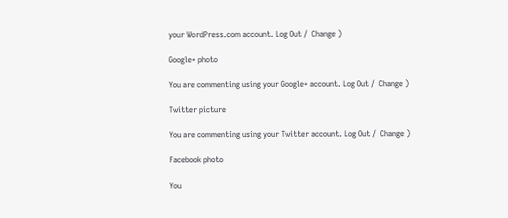your WordPress.com account. Log Out /  Change )

Google+ photo

You are commenting using your Google+ account. Log Out /  Change )

Twitter picture

You are commenting using your Twitter account. Log Out /  Change )

Facebook photo

You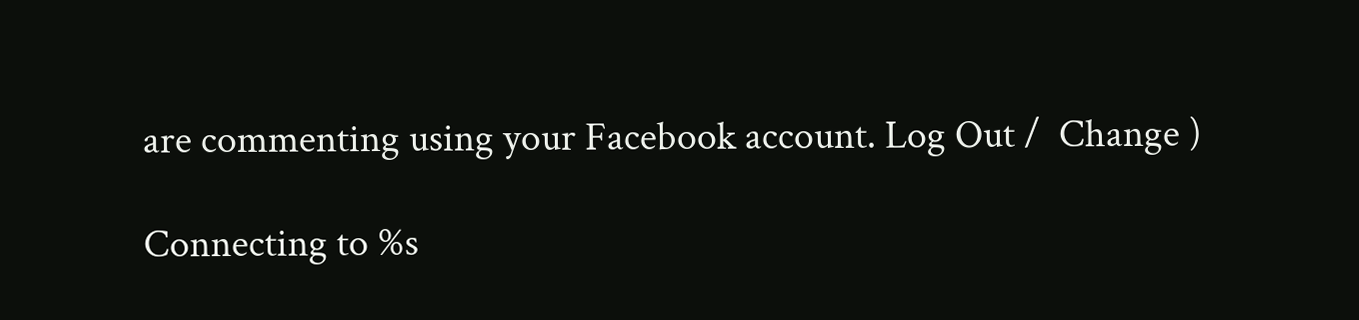are commenting using your Facebook account. Log Out /  Change )

Connecting to %s